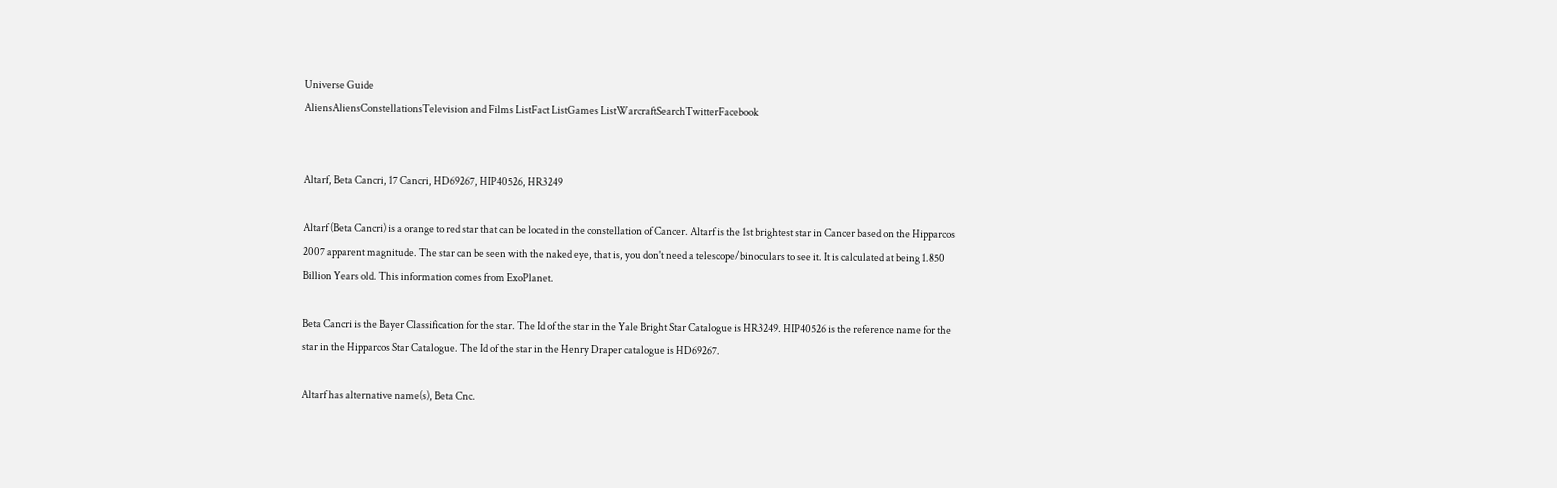Universe Guide
AliensAliensConstellationsTelevision and Films ListFact ListGames ListWarcraftSearchTwitterFacebook


Altarf, Beta Cancri, 17 Cancri, HD69267, HIP40526, HR3249

Altarf (Beta Cancri) is a orange to red star that can be located in the constellation of Cancer. Altarf is the 1st brightest star in Cancer based on the Hipparcos 2007 apparent magnitude. The star can be seen with the naked eye, that is, you don't need a telescope/binoculars to see it. It is calculated at being 1.850 Billion Years old. This information comes from ExoPlanet.

Beta Cancri is the Bayer Classification for the star. The Id of the star in the Yale Bright Star Catalogue is HR3249. HIP40526 is the reference name for the star in the Hipparcos Star Catalogue. The Id of the star in the Henry Draper catalogue is HD69267.

Altarf has alternative name(s), Beta Cnc.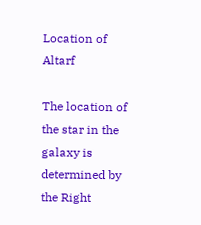Location of Altarf

The location of the star in the galaxy is determined by the Right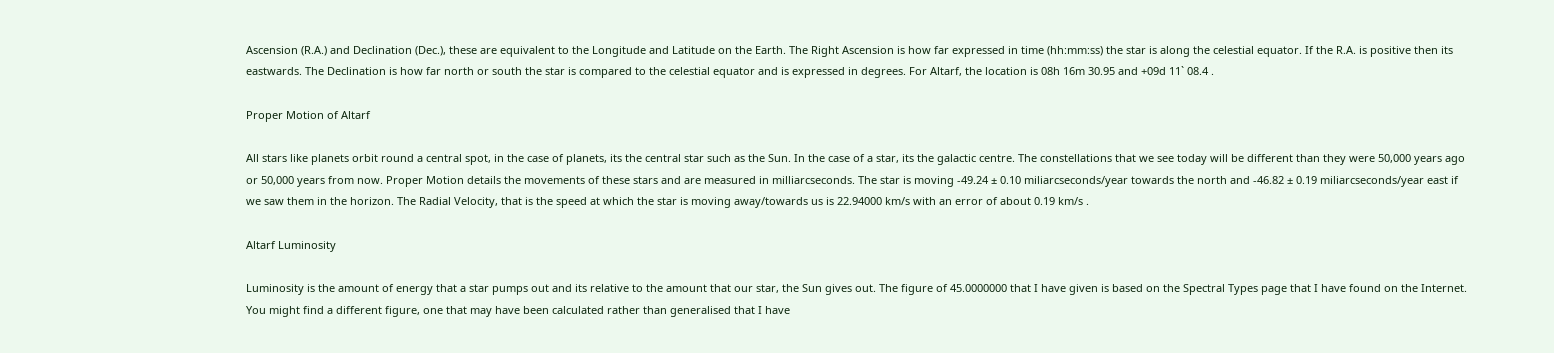Ascension (R.A.) and Declination (Dec.), these are equivalent to the Longitude and Latitude on the Earth. The Right Ascension is how far expressed in time (hh:mm:ss) the star is along the celestial equator. If the R.A. is positive then its eastwards. The Declination is how far north or south the star is compared to the celestial equator and is expressed in degrees. For Altarf, the location is 08h 16m 30.95 and +09d 11` 08.4 .

Proper Motion of Altarf

All stars like planets orbit round a central spot, in the case of planets, its the central star such as the Sun. In the case of a star, its the galactic centre. The constellations that we see today will be different than they were 50,000 years ago or 50,000 years from now. Proper Motion details the movements of these stars and are measured in milliarcseconds. The star is moving -49.24 ± 0.10 miliarcseconds/year towards the north and -46.82 ± 0.19 miliarcseconds/year east if we saw them in the horizon. The Radial Velocity, that is the speed at which the star is moving away/towards us is 22.94000 km/s with an error of about 0.19 km/s .

Altarf Luminosity

Luminosity is the amount of energy that a star pumps out and its relative to the amount that our star, the Sun gives out. The figure of 45.0000000 that I have given is based on the Spectral Types page that I have found on the Internet. You might find a different figure, one that may have been calculated rather than generalised that I have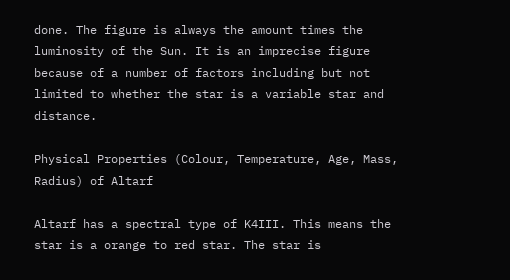done. The figure is always the amount times the luminosity of the Sun. It is an imprecise figure because of a number of factors including but not limited to whether the star is a variable star and distance.

Physical Properties (Colour, Temperature, Age, Mass, Radius) of Altarf

Altarf has a spectral type of K4III. This means the star is a orange to red star. The star is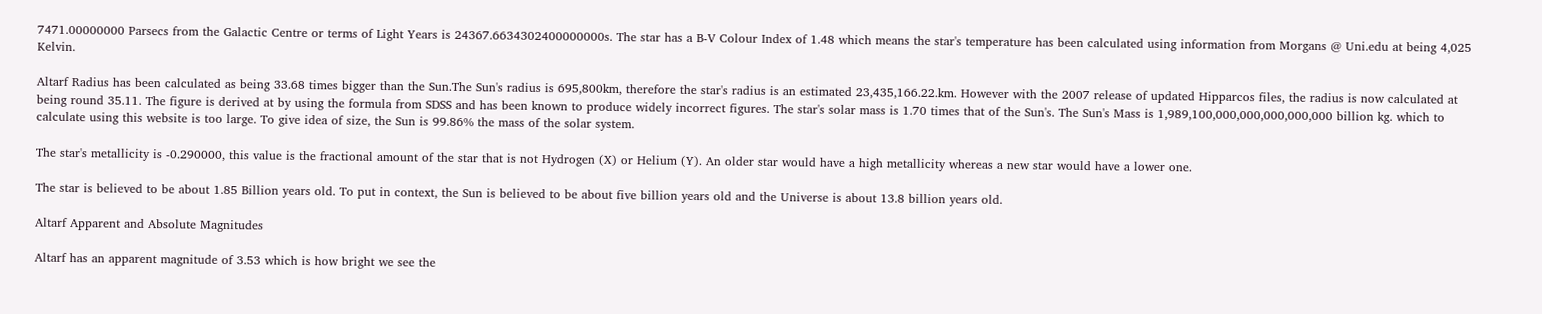7471.00000000 Parsecs from the Galactic Centre or terms of Light Years is 24367.6634302400000000s. The star has a B-V Colour Index of 1.48 which means the star's temperature has been calculated using information from Morgans @ Uni.edu at being 4,025 Kelvin.

Altarf Radius has been calculated as being 33.68 times bigger than the Sun.The Sun's radius is 695,800km, therefore the star's radius is an estimated 23,435,166.22.km. However with the 2007 release of updated Hipparcos files, the radius is now calculated at being round 35.11. The figure is derived at by using the formula from SDSS and has been known to produce widely incorrect figures. The star's solar mass is 1.70 times that of the Sun's. The Sun's Mass is 1,989,100,000,000,000,000,000 billion kg. which to calculate using this website is too large. To give idea of size, the Sun is 99.86% the mass of the solar system.

The star's metallicity is -0.290000, this value is the fractional amount of the star that is not Hydrogen (X) or Helium (Y). An older star would have a high metallicity whereas a new star would have a lower one.

The star is believed to be about 1.85 Billion years old. To put in context, the Sun is believed to be about five billion years old and the Universe is about 13.8 billion years old.

Altarf Apparent and Absolute Magnitudes

Altarf has an apparent magnitude of 3.53 which is how bright we see the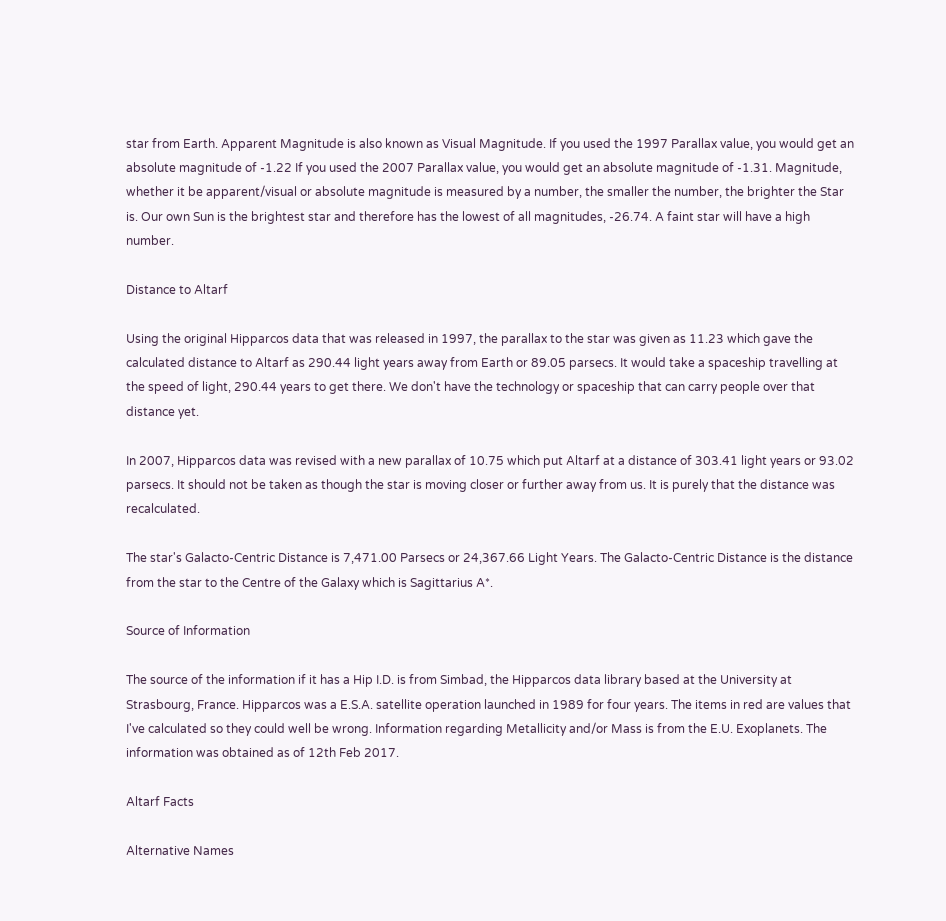star from Earth. Apparent Magnitude is also known as Visual Magnitude. If you used the 1997 Parallax value, you would get an absolute magnitude of -1.22 If you used the 2007 Parallax value, you would get an absolute magnitude of -1.31. Magnitude, whether it be apparent/visual or absolute magnitude is measured by a number, the smaller the number, the brighter the Star is. Our own Sun is the brightest star and therefore has the lowest of all magnitudes, -26.74. A faint star will have a high number.

Distance to Altarf

Using the original Hipparcos data that was released in 1997, the parallax to the star was given as 11.23 which gave the calculated distance to Altarf as 290.44 light years away from Earth or 89.05 parsecs. It would take a spaceship travelling at the speed of light, 290.44 years to get there. We don't have the technology or spaceship that can carry people over that distance yet.

In 2007, Hipparcos data was revised with a new parallax of 10.75 which put Altarf at a distance of 303.41 light years or 93.02 parsecs. It should not be taken as though the star is moving closer or further away from us. It is purely that the distance was recalculated.

The star's Galacto-Centric Distance is 7,471.00 Parsecs or 24,367.66 Light Years. The Galacto-Centric Distance is the distance from the star to the Centre of the Galaxy which is Sagittarius A*.

Source of Information

The source of the information if it has a Hip I.D. is from Simbad, the Hipparcos data library based at the University at Strasbourg, France. Hipparcos was a E.S.A. satellite operation launched in 1989 for four years. The items in red are values that I've calculated so they could well be wrong. Information regarding Metallicity and/or Mass is from the E.U. Exoplanets. The information was obtained as of 12th Feb 2017.

Altarf Facts

Alternative Names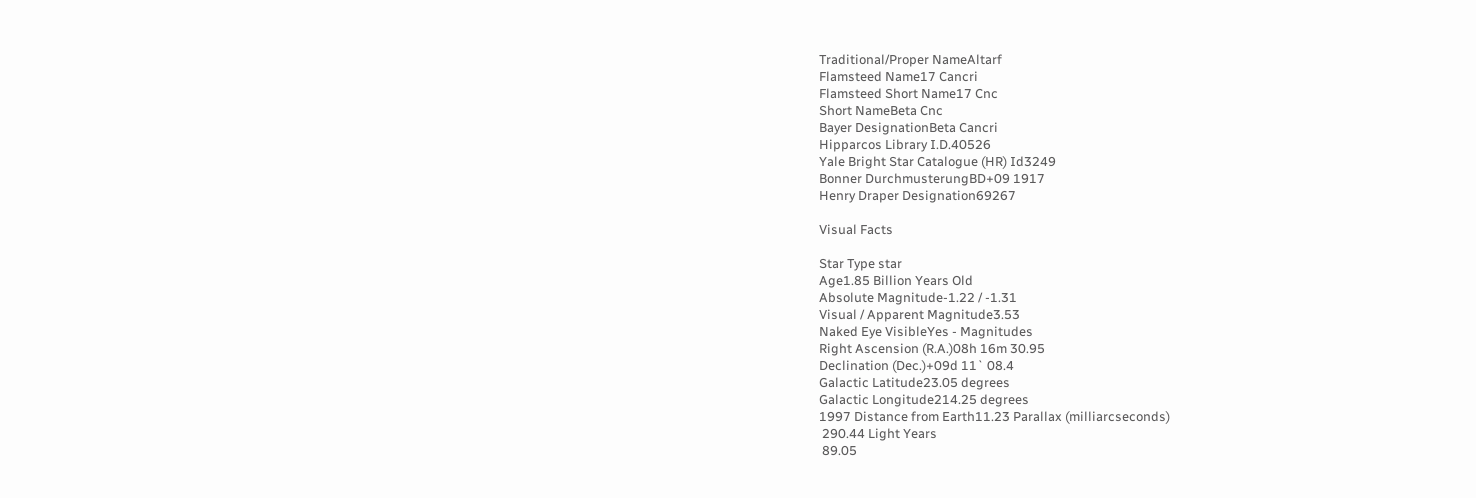Traditional/Proper NameAltarf
Flamsteed Name17 Cancri
Flamsteed Short Name17 Cnc
Short NameBeta Cnc
Bayer DesignationBeta Cancri
Hipparcos Library I.D.40526
Yale Bright Star Catalogue (HR) Id3249
Bonner DurchmusterungBD+09 1917
Henry Draper Designation69267

Visual Facts

Star Type star
Age1.85 Billion Years Old
Absolute Magnitude-1.22 / -1.31
Visual / Apparent Magnitude3.53
Naked Eye VisibleYes - Magnitudes
Right Ascension (R.A.)08h 16m 30.95
Declination (Dec.)+09d 11` 08.4
Galactic Latitude23.05 degrees
Galactic Longitude214.25 degrees
1997 Distance from Earth11.23 Parallax (milliarcseconds)
 290.44 Light Years
 89.05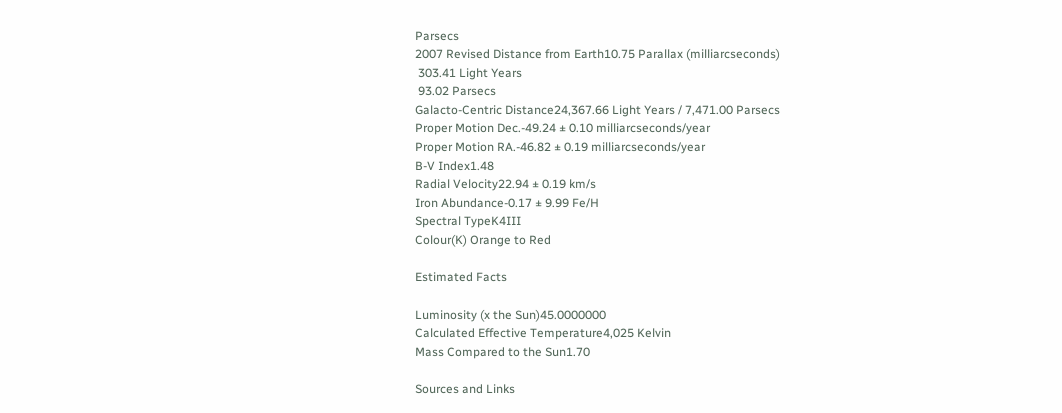Parsecs
2007 Revised Distance from Earth10.75 Parallax (milliarcseconds)
 303.41 Light Years
 93.02 Parsecs
Galacto-Centric Distance24,367.66 Light Years / 7,471.00 Parsecs
Proper Motion Dec.-49.24 ± 0.10 milliarcseconds/year
Proper Motion RA.-46.82 ± 0.19 milliarcseconds/year
B-V Index1.48
Radial Velocity22.94 ± 0.19 km/s
Iron Abundance-0.17 ± 9.99 Fe/H
Spectral TypeK4III
Colour(K) Orange to Red

Estimated Facts

Luminosity (x the Sun)45.0000000
Calculated Effective Temperature4,025 Kelvin
Mass Compared to the Sun1.70

Sources and Links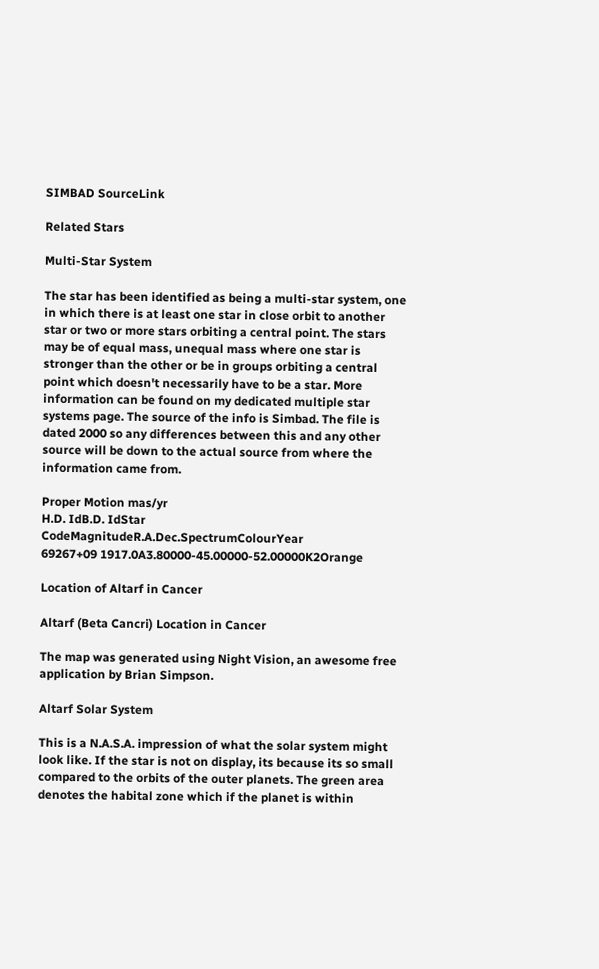SIMBAD SourceLink

Related Stars

Multi-Star System

The star has been identified as being a multi-star system, one in which there is at least one star in close orbit to another star or two or more stars orbiting a central point. The stars may be of equal mass, unequal mass where one star is stronger than the other or be in groups orbiting a central point which doesn't necessarily have to be a star. More information can be found on my dedicated multiple star systems page. The source of the info is Simbad. The file is dated 2000 so any differences between this and any other source will be down to the actual source from where the information came from.

Proper Motion mas/yr
H.D. IdB.D. IdStar CodeMagnitudeR.A.Dec.SpectrumColourYear
69267+09 1917.0A3.80000-45.00000-52.00000K2Orange

Location of Altarf in Cancer

Altarf (Beta Cancri) Location in Cancer

The map was generated using Night Vision, an awesome free application by Brian Simpson.

Altarf Solar System

This is a N.A.S.A. impression of what the solar system might look like. If the star is not on display, its because its so small compared to the orbits of the outer planets. The green area denotes the habital zone which if the planet is within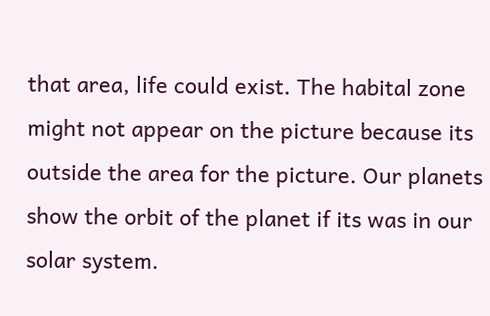that area, life could exist. The habital zone might not appear on the picture because its outside the area for the picture. Our planets show the orbit of the planet if its was in our solar system.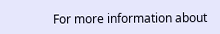For more information about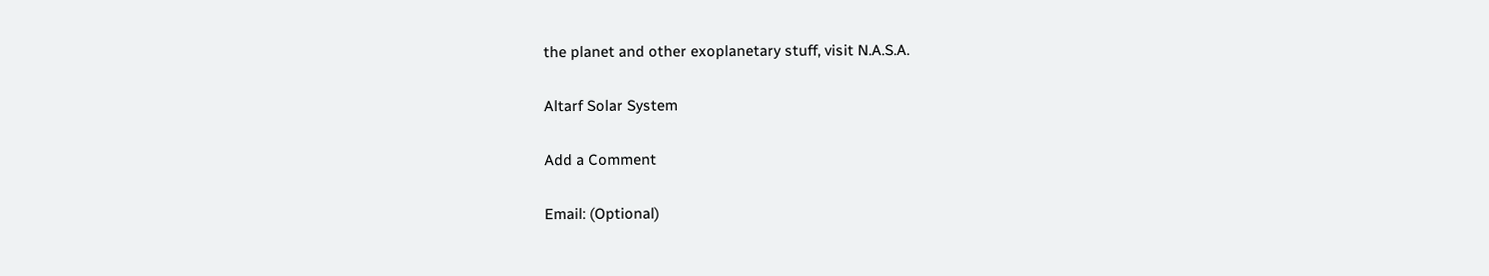the planet and other exoplanetary stuff, visit N.A.S.A.

Altarf Solar System

Add a Comment

Email: (Optional)